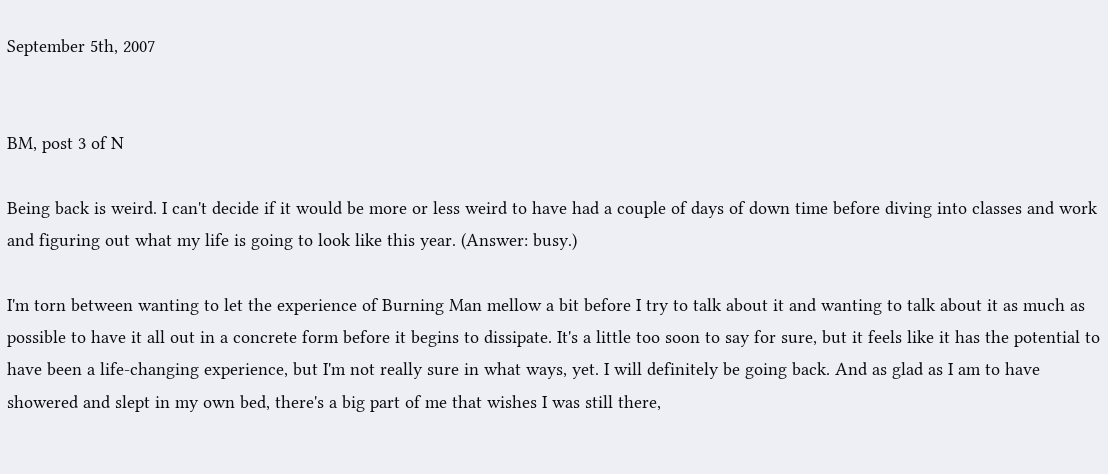September 5th, 2007


BM, post 3 of N

Being back is weird. I can't decide if it would be more or less weird to have had a couple of days of down time before diving into classes and work and figuring out what my life is going to look like this year. (Answer: busy.)

I'm torn between wanting to let the experience of Burning Man mellow a bit before I try to talk about it and wanting to talk about it as much as possible to have it all out in a concrete form before it begins to dissipate. It's a little too soon to say for sure, but it feels like it has the potential to have been a life-changing experience, but I'm not really sure in what ways, yet. I will definitely be going back. And as glad as I am to have showered and slept in my own bed, there's a big part of me that wishes I was still there,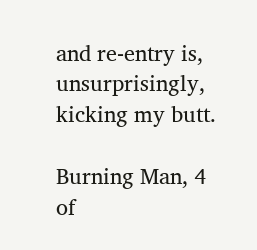and re-entry is, unsurprisingly, kicking my butt.

Burning Man, 4 of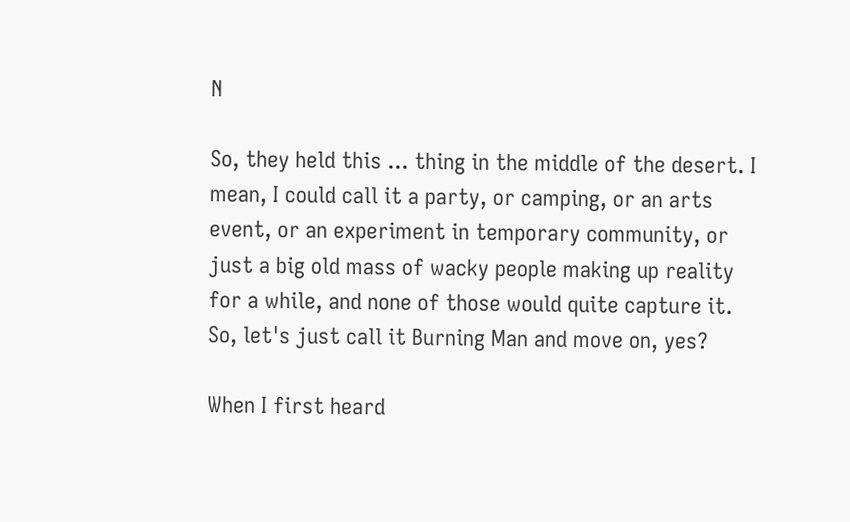N

So, they held this ... thing in the middle of the desert. I mean, I could call it a party, or camping, or an arts event, or an experiment in temporary community, or just a big old mass of wacky people making up reality for a while, and none of those would quite capture it. So, let's just call it Burning Man and move on, yes?

When I first heard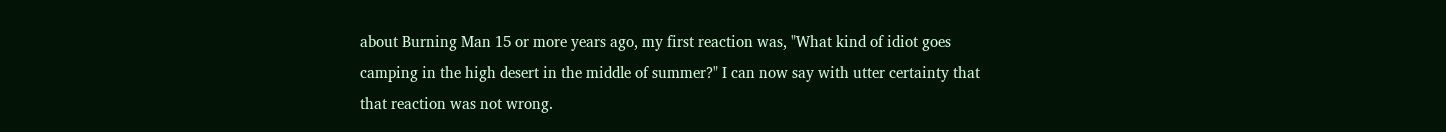about Burning Man 15 or more years ago, my first reaction was, "What kind of idiot goes camping in the high desert in the middle of summer?" I can now say with utter certainty that that reaction was not wrong.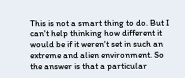This is not a smart thing to do. But I can't help thinking how different it would be if it weren't set in such an extreme and alien environment. So the answer is that a particular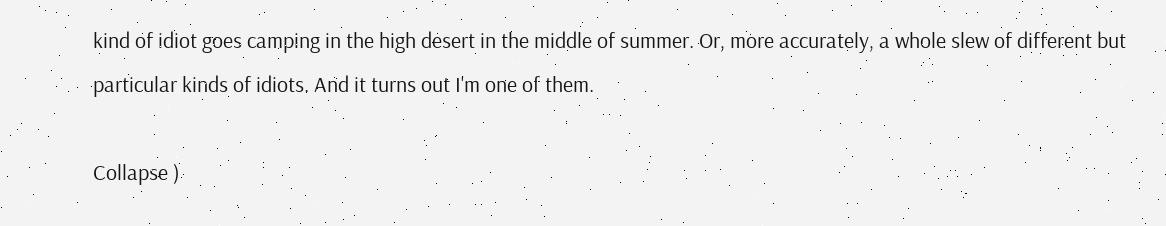kind of idiot goes camping in the high desert in the middle of summer. Or, more accurately, a whole slew of different but particular kinds of idiots. And it turns out I'm one of them.

Collapse )